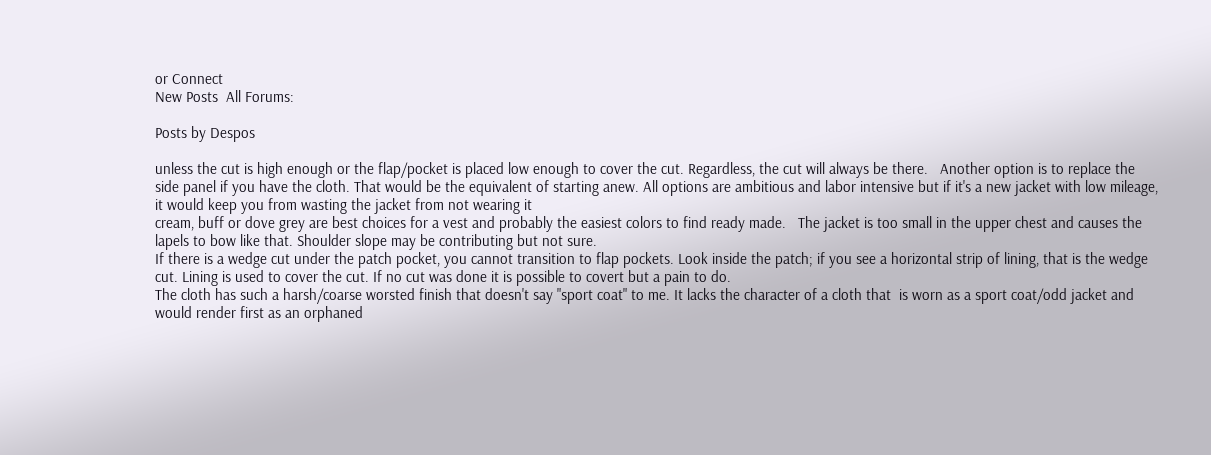or Connect
New Posts  All Forums:

Posts by Despos

unless the cut is high enough or the flap/pocket is placed low enough to cover the cut. Regardless, the cut will always be there.   Another option is to replace the side panel if you have the cloth. That would be the equivalent of starting anew. All options are ambitious and labor intensive but if it's a new jacket with low mileage, it would keep you from wasting the jacket from not wearing it
cream, buff or dove grey are best choices for a vest and probably the easiest colors to find ready made.   The jacket is too small in the upper chest and causes the lapels to bow like that. Shoulder slope may be contributing but not sure.
If there is a wedge cut under the patch pocket, you cannot transition to flap pockets. Look inside the patch; if you see a horizontal strip of lining, that is the wedge cut. Lining is used to cover the cut. If no cut was done it is possible to covert but a pain to do.
The cloth has such a harsh/coarse worsted finish that doesn't say "sport coat" to me. It lacks the character of a cloth that  is worn as a sport coat/odd jacket and  would render first as an orphaned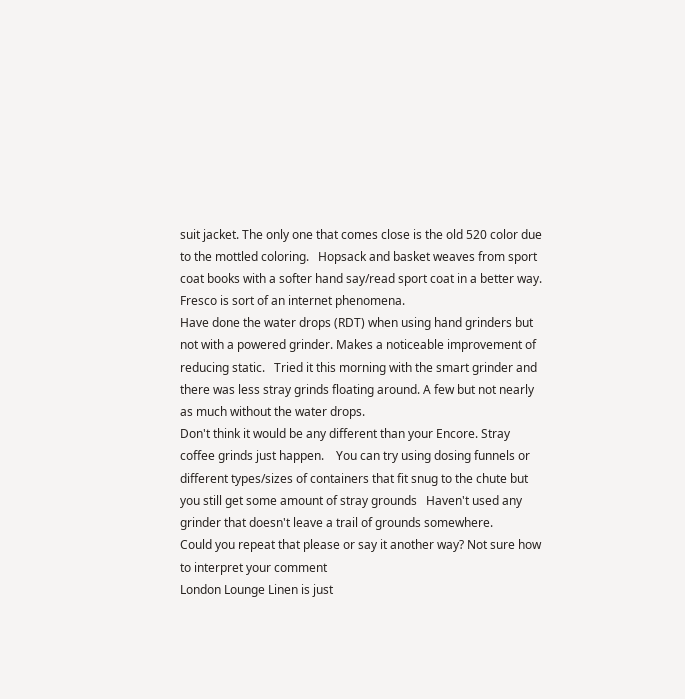suit jacket. The only one that comes close is the old 520 color due to the mottled coloring.   Hopsack and basket weaves from sport coat books with a softer hand say/read sport coat in a better way.   Fresco is sort of an internet phenomena.
Have done the water drops (RDT) when using hand grinders but not with a powered grinder. Makes a noticeable improvement of reducing static.   Tried it this morning with the smart grinder and there was less stray grinds floating around. A few but not nearly as much without the water drops.
Don't think it would be any different than your Encore. Stray coffee grinds just happen.    You can try using dosing funnels or different types/sizes of containers that fit snug to the chute but you still get some amount of stray grounds   Haven't used any grinder that doesn't leave a trail of grounds somewhere.
Could you repeat that please or say it another way? Not sure how to interpret your comment
London Lounge Linen is just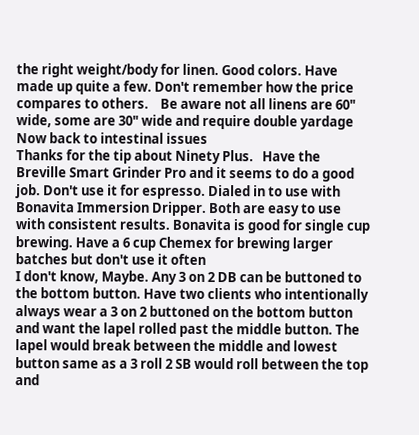the right weight/body for linen. Good colors. Have made up quite a few. Don't remember how the price compares to others.    Be aware not all linens are 60" wide, some are 30" wide and require double yardage   Now back to intestinal issues
Thanks for the tip about Ninety Plus.   Have the Breville Smart Grinder Pro and it seems to do a good job. Don't use it for espresso. Dialed in to use with Bonavita Immersion Dripper. Both are easy to use with consistent results. Bonavita is good for single cup brewing. Have a 6 cup Chemex for brewing larger batches but don't use it often
I don't know, Maybe. Any 3 on 2 DB can be buttoned to the bottom button. Have two clients who intentionally always wear a 3 on 2 buttoned on the bottom button and want the lapel rolled past the middle button. The lapel would break between the middle and lowest button same as a 3 roll 2 SB would roll between the top and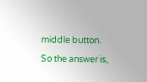middle button. So the answer is,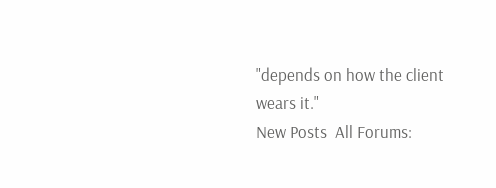"depends on how the client wears it."
New Posts  All Forums: